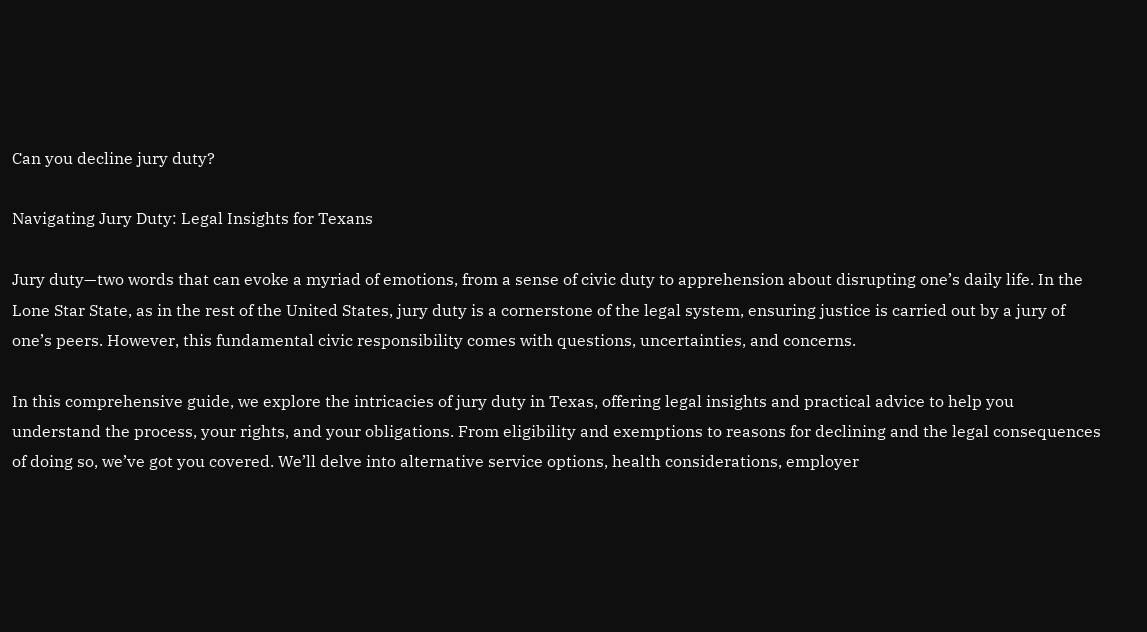Can you decline jury duty?

Navigating Jury Duty: Legal Insights for Texans

Jury duty—two words that can evoke a myriad of emotions, from a sense of civic duty to apprehension about disrupting one’s daily life. In the Lone Star State, as in the rest of the United States, jury duty is a cornerstone of the legal system, ensuring justice is carried out by a jury of one’s peers. However, this fundamental civic responsibility comes with questions, uncertainties, and concerns.

In this comprehensive guide, we explore the intricacies of jury duty in Texas, offering legal insights and practical advice to help you understand the process, your rights, and your obligations. From eligibility and exemptions to reasons for declining and the legal consequences of doing so, we’ve got you covered. We’ll delve into alternative service options, health considerations, employer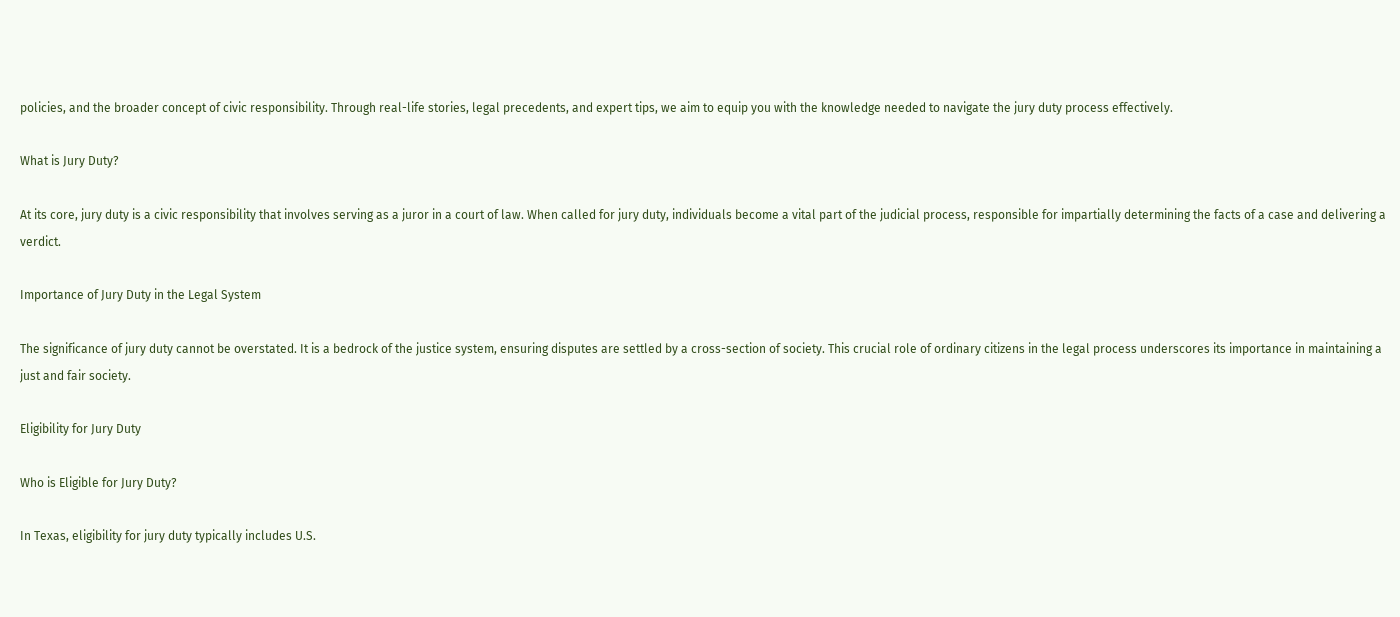policies, and the broader concept of civic responsibility. Through real-life stories, legal precedents, and expert tips, we aim to equip you with the knowledge needed to navigate the jury duty process effectively.

What is Jury Duty?

At its core, jury duty is a civic responsibility that involves serving as a juror in a court of law. When called for jury duty, individuals become a vital part of the judicial process, responsible for impartially determining the facts of a case and delivering a verdict.

Importance of Jury Duty in the Legal System

The significance of jury duty cannot be overstated. It is a bedrock of the justice system, ensuring disputes are settled by a cross-section of society. This crucial role of ordinary citizens in the legal process underscores its importance in maintaining a just and fair society.

Eligibility for Jury Duty

Who is Eligible for Jury Duty?

In Texas, eligibility for jury duty typically includes U.S.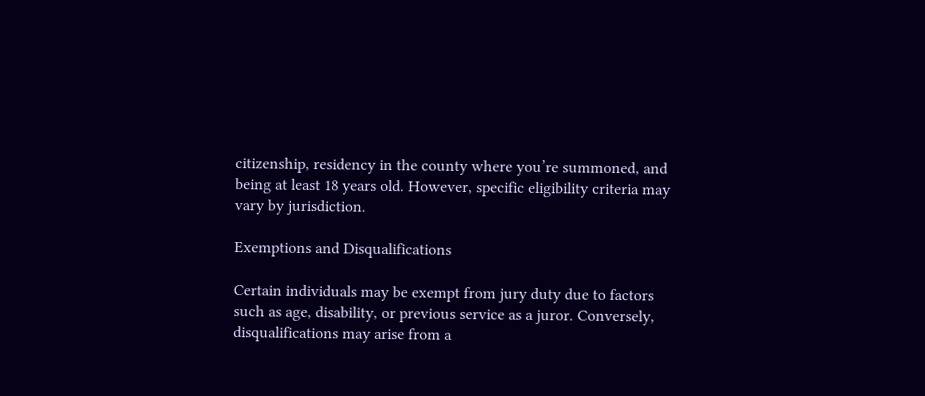citizenship, residency in the county where you’re summoned, and being at least 18 years old. However, specific eligibility criteria may vary by jurisdiction.

Exemptions and Disqualifications

Certain individuals may be exempt from jury duty due to factors such as age, disability, or previous service as a juror. Conversely, disqualifications may arise from a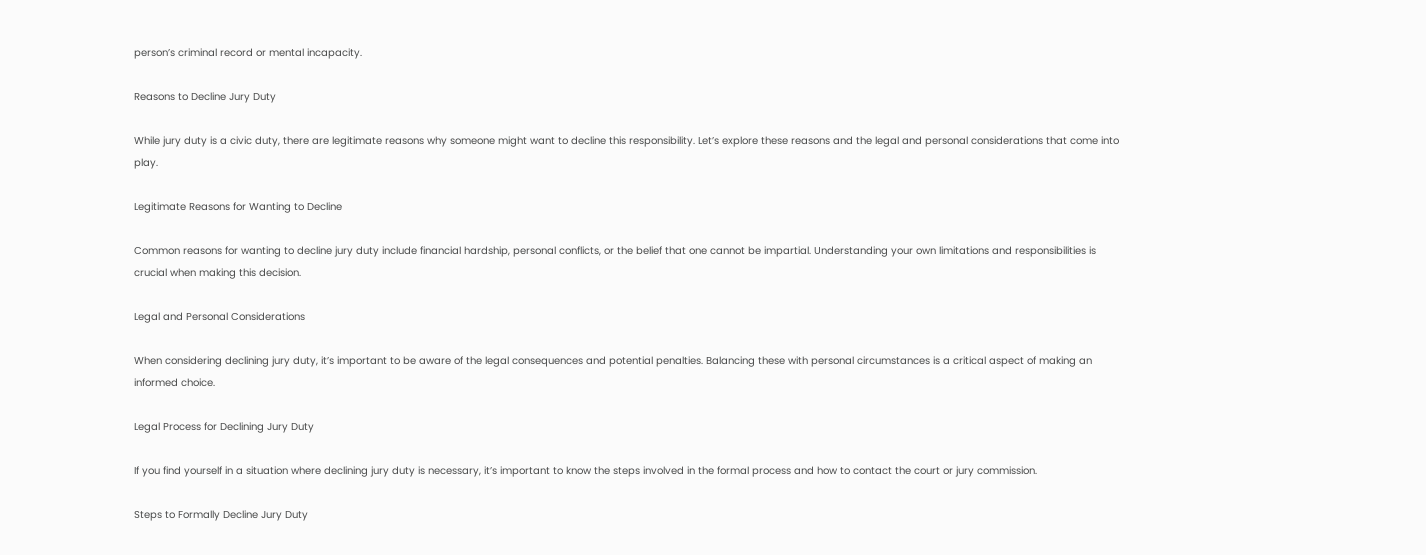person’s criminal record or mental incapacity.

Reasons to Decline Jury Duty

While jury duty is a civic duty, there are legitimate reasons why someone might want to decline this responsibility. Let’s explore these reasons and the legal and personal considerations that come into play.

Legitimate Reasons for Wanting to Decline

Common reasons for wanting to decline jury duty include financial hardship, personal conflicts, or the belief that one cannot be impartial. Understanding your own limitations and responsibilities is crucial when making this decision.

Legal and Personal Considerations

When considering declining jury duty, it’s important to be aware of the legal consequences and potential penalties. Balancing these with personal circumstances is a critical aspect of making an informed choice.

Legal Process for Declining Jury Duty

If you find yourself in a situation where declining jury duty is necessary, it’s important to know the steps involved in the formal process and how to contact the court or jury commission.

Steps to Formally Decline Jury Duty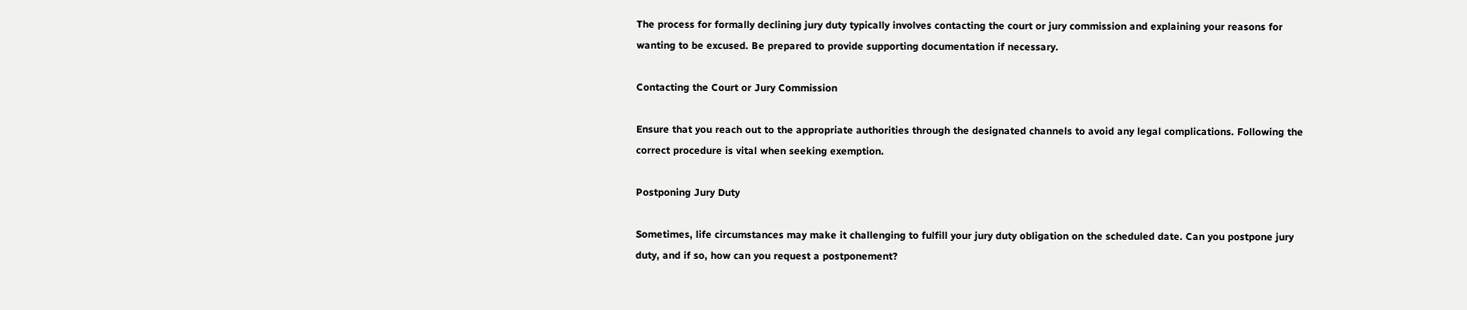The process for formally declining jury duty typically involves contacting the court or jury commission and explaining your reasons for wanting to be excused. Be prepared to provide supporting documentation if necessary.

Contacting the Court or Jury Commission

Ensure that you reach out to the appropriate authorities through the designated channels to avoid any legal complications. Following the correct procedure is vital when seeking exemption.

Postponing Jury Duty

Sometimes, life circumstances may make it challenging to fulfill your jury duty obligation on the scheduled date. Can you postpone jury duty, and if so, how can you request a postponement?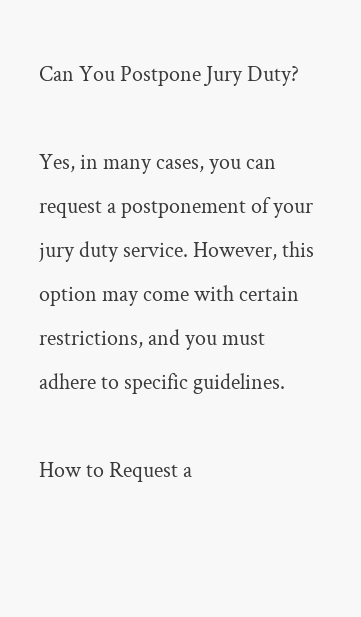Can You Postpone Jury Duty?

Yes, in many cases, you can request a postponement of your jury duty service. However, this option may come with certain restrictions, and you must adhere to specific guidelines.

How to Request a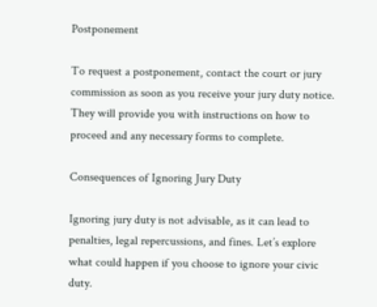Postponement

To request a postponement, contact the court or jury commission as soon as you receive your jury duty notice. They will provide you with instructions on how to proceed and any necessary forms to complete.

Consequences of Ignoring Jury Duty

Ignoring jury duty is not advisable, as it can lead to penalties, legal repercussions, and fines. Let’s explore what could happen if you choose to ignore your civic duty.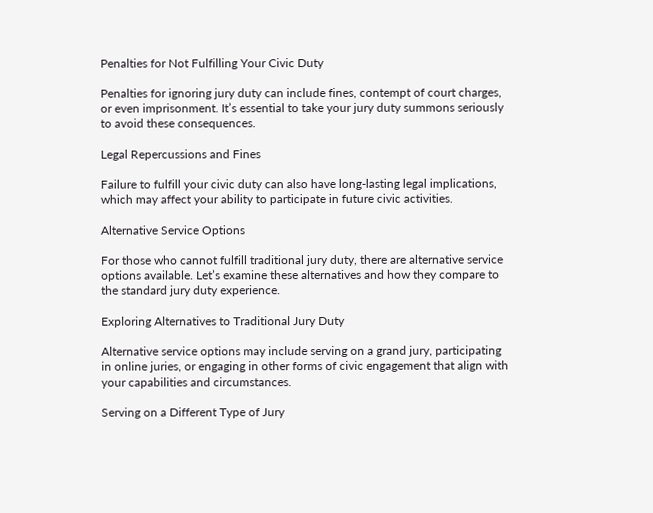Penalties for Not Fulfilling Your Civic Duty

Penalties for ignoring jury duty can include fines, contempt of court charges, or even imprisonment. It’s essential to take your jury duty summons seriously to avoid these consequences.

Legal Repercussions and Fines

Failure to fulfill your civic duty can also have long-lasting legal implications, which may affect your ability to participate in future civic activities.

Alternative Service Options

For those who cannot fulfill traditional jury duty, there are alternative service options available. Let’s examine these alternatives and how they compare to the standard jury duty experience.

Exploring Alternatives to Traditional Jury Duty

Alternative service options may include serving on a grand jury, participating in online juries, or engaging in other forms of civic engagement that align with your capabilities and circumstances.

Serving on a Different Type of Jury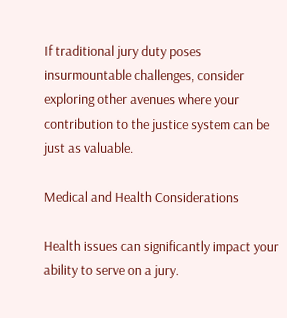If traditional jury duty poses insurmountable challenges, consider exploring other avenues where your contribution to the justice system can be just as valuable.

Medical and Health Considerations

Health issues can significantly impact your ability to serve on a jury.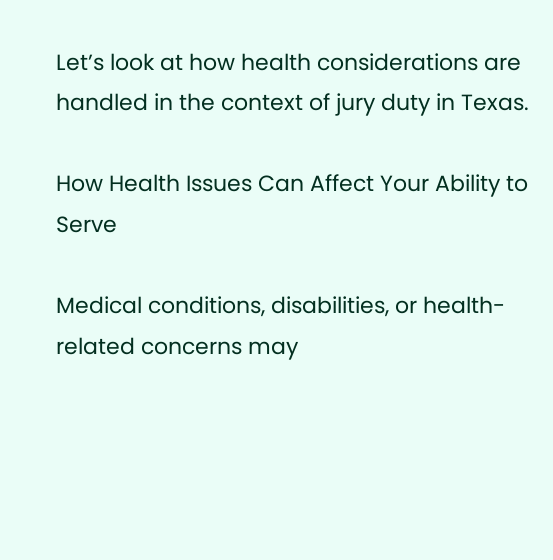Let’s look at how health considerations are handled in the context of jury duty in Texas.

How Health Issues Can Affect Your Ability to Serve

Medical conditions, disabilities, or health-related concerns may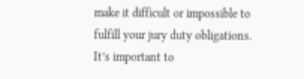make it difficult or impossible to fulfill your jury duty obligations. It’s important to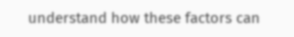understand how these factors can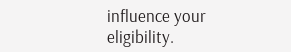influence your eligibility.